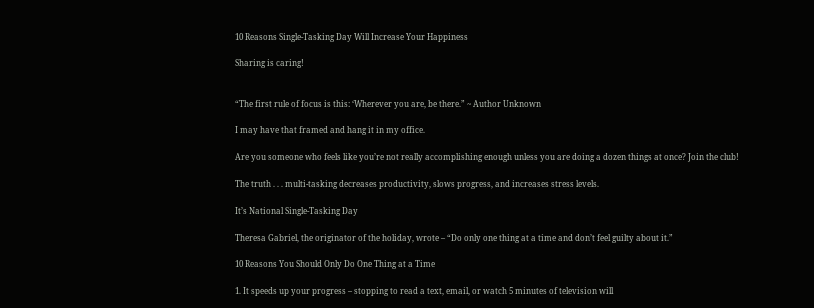10 Reasons Single-Tasking Day Will Increase Your Happiness

Sharing is caring!


“The first rule of focus is this: ‘Wherever you are, be there.” ~ Author Unknown

I may have that framed and hang it in my office.

Are you someone who feels like you’re not really accomplishing enough unless you are doing a dozen things at once? Join the club!

The truth . . . multi-tasking decreases productivity, slows progress, and increases stress levels.

It’s National Single-Tasking Day

Theresa Gabriel, the originator of the holiday, wrote – “Do only one thing at a time and don’t feel guilty about it.”

10 Reasons You Should Only Do One Thing at a Time

1. It speeds up your progress – stopping to read a text, email, or watch 5 minutes of television will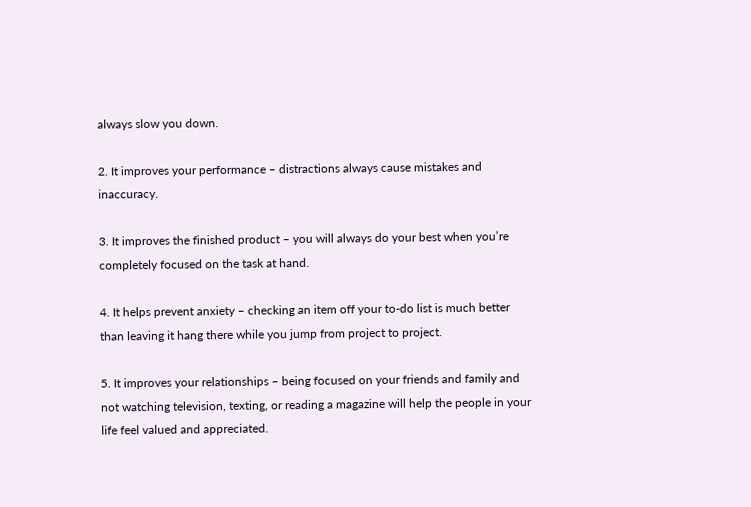always slow you down.

2. It improves your performance – distractions always cause mistakes and inaccuracy.

3. It improves the finished product – you will always do your best when you’re completely focused on the task at hand.

4. It helps prevent anxiety – checking an item off your to-do list is much better than leaving it hang there while you jump from project to project.

5. It improves your relationships – being focused on your friends and family and not watching television, texting, or reading a magazine will help the people in your life feel valued and appreciated.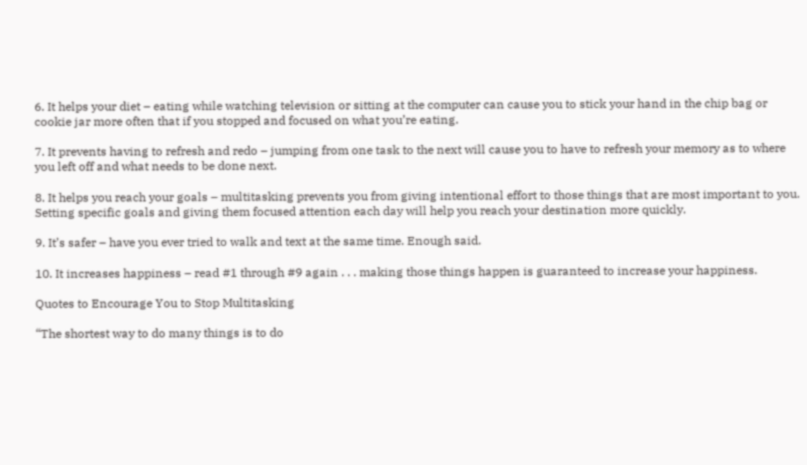6. It helps your diet – eating while watching television or sitting at the computer can cause you to stick your hand in the chip bag or cookie jar more often that if you stopped and focused on what you’re eating.

7. It prevents having to refresh and redo – jumping from one task to the next will cause you to have to refresh your memory as to where you left off and what needs to be done next.

8. It helps you reach your goals – multitasking prevents you from giving intentional effort to those things that are most important to you. Setting specific goals and giving them focused attention each day will help you reach your destination more quickly.

9. It’s safer – have you ever tried to walk and text at the same time. Enough said.

10. It increases happiness – read #1 through #9 again . . . making those things happen is guaranteed to increase your happiness.

Quotes to Encourage You to Stop Multitasking

“The shortest way to do many things is to do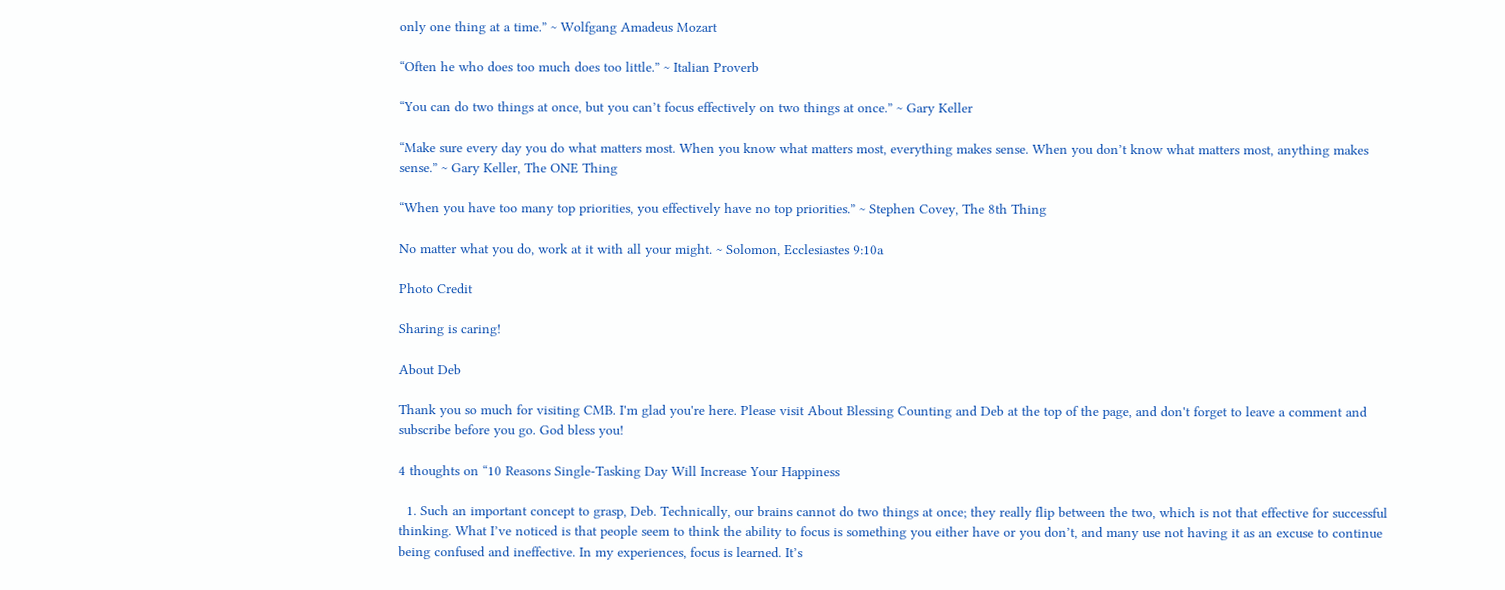only one thing at a time.” ~ Wolfgang Amadeus Mozart

“Often he who does too much does too little.” ~ Italian Proverb

“You can do two things at once, but you can’t focus effectively on two things at once.” ~ Gary Keller

“Make sure every day you do what matters most. When you know what matters most, everything makes sense. When you don’t know what matters most, anything makes sense.” ~ Gary Keller, The ONE Thing

“When you have too many top priorities, you effectively have no top priorities.” ~ Stephen Covey, The 8th Thing

No matter what you do, work at it with all your might. ~ Solomon, Ecclesiastes 9:10a

Photo Credit

Sharing is caring!

About Deb

Thank you so much for visiting CMB. I'm glad you're here. Please visit About Blessing Counting and Deb at the top of the page, and don't forget to leave a comment and subscribe before you go. God bless you!

4 thoughts on “10 Reasons Single-Tasking Day Will Increase Your Happiness

  1. Such an important concept to grasp, Deb. Technically, our brains cannot do two things at once; they really flip between the two, which is not that effective for successful thinking. What I’ve noticed is that people seem to think the ability to focus is something you either have or you don’t, and many use not having it as an excuse to continue being confused and ineffective. In my experiences, focus is learned. It’s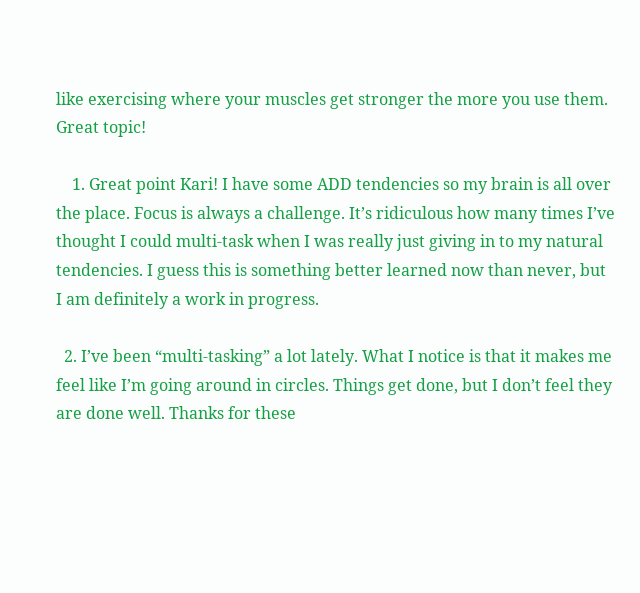like exercising where your muscles get stronger the more you use them. Great topic!

    1. Great point Kari! I have some ADD tendencies so my brain is all over the place. Focus is always a challenge. It’s ridiculous how many times I’ve thought I could multi-task when I was really just giving in to my natural tendencies. I guess this is something better learned now than never, but I am definitely a work in progress.

  2. I’ve been “multi-tasking” a lot lately. What I notice is that it makes me feel like I’m going around in circles. Things get done, but I don’t feel they are done well. Thanks for these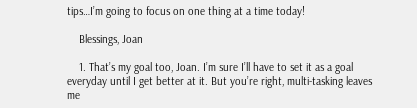tips…I’m going to focus on one thing at a time today!

    Blessings, Joan

    1. That’s my goal too, Joan. I’m sure I’ll have to set it as a goal everyday until I get better at it. But you’re right, multi-tasking leaves me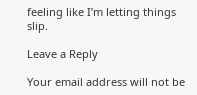feeling like I’m letting things slip.

Leave a Reply

Your email address will not be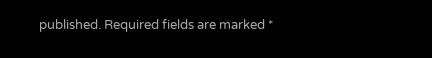published. Required fields are marked *